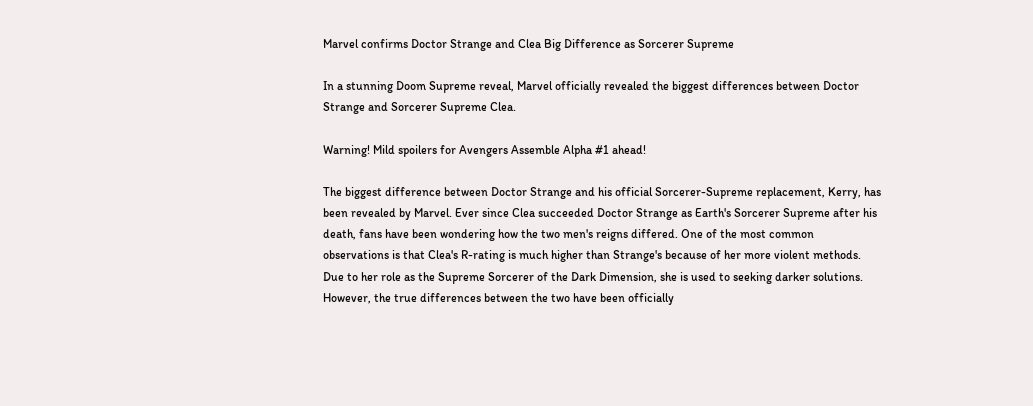Marvel confirms Doctor Strange and Clea Big Difference as Sorcerer Supreme

In a stunning Doom Supreme reveal, Marvel officially revealed the biggest differences between Doctor Strange and Sorcerer Supreme Clea.

Warning! Mild spoilers for Avengers Assemble Alpha #1 ahead!

The biggest difference between Doctor Strange and his official Sorcerer-Supreme replacement, Kerry, has been revealed by Marvel. Ever since Clea succeeded Doctor Strange as Earth's Sorcerer Supreme after his death, fans have been wondering how the two men's reigns differed. One of the most common observations is that Clea's R-rating is much higher than Strange's because of her more violent methods. Due to her role as the Supreme Sorcerer of the Dark Dimension, she is used to seeking darker solutions. However, the true differences between the two have been officially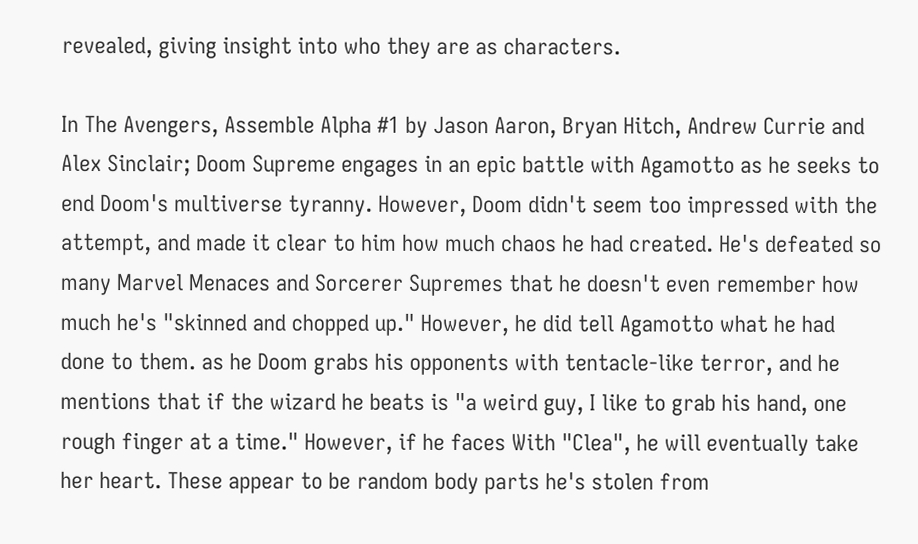revealed, giving insight into who they are as characters.

In The Avengers, Assemble Alpha #1 by Jason Aaron, Bryan Hitch, Andrew Currie and Alex Sinclair; Doom Supreme engages in an epic battle with Agamotto as he seeks to end Doom's multiverse tyranny. However, Doom didn't seem too impressed with the attempt, and made it clear to him how much chaos he had created. He's defeated so many Marvel Menaces and Sorcerer Supremes that he doesn't even remember how much he's "skinned and chopped up." However, he did tell Agamotto what he had done to them. as he Doom grabs his opponents with tentacle-like terror, and he mentions that if the wizard he beats is "a weird guy, I like to grab his hand, one rough finger at a time." However, if he faces With "Clea", he will eventually take her heart. These appear to be random body parts he's stolen from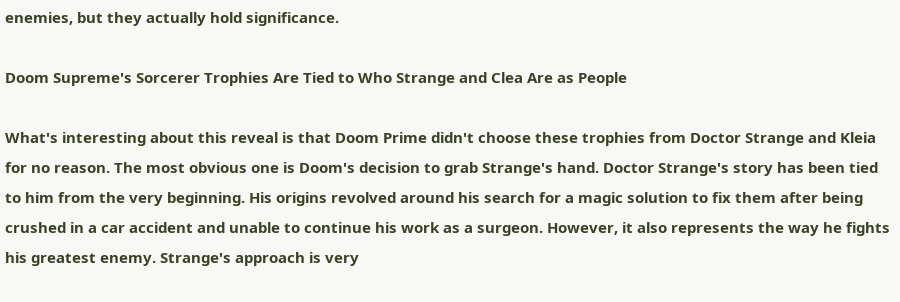enemies, but they actually hold significance.

Doom Supreme's Sorcerer Trophies Are Tied to Who Strange and Clea Are as People

What's interesting about this reveal is that Doom Prime didn't choose these trophies from Doctor Strange and Kleia for no reason. The most obvious one is Doom's decision to grab Strange's hand. Doctor Strange's story has been tied to him from the very beginning. His origins revolved around his search for a magic solution to fix them after being crushed in a car accident and unable to continue his work as a surgeon. However, it also represents the way he fights his greatest enemy. Strange's approach is very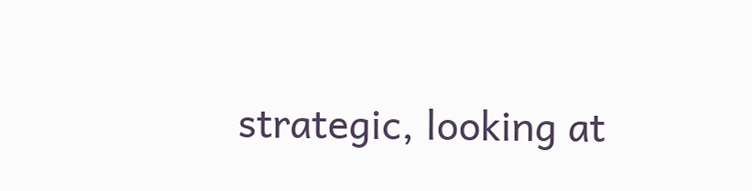strategic, looking at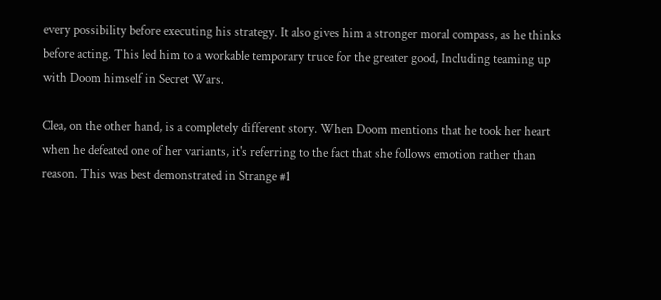every possibility before executing his strategy. It also gives him a stronger moral compass, as he thinks before acting. This led him to a workable temporary truce for the greater good, Including teaming up with Doom himself in Secret Wars.

Clea, on the other hand, is a completely different story. When Doom mentions that he took her heart when he defeated one of her variants, it's referring to the fact that she follows emotion rather than reason. This was best demonstrated in Strange #1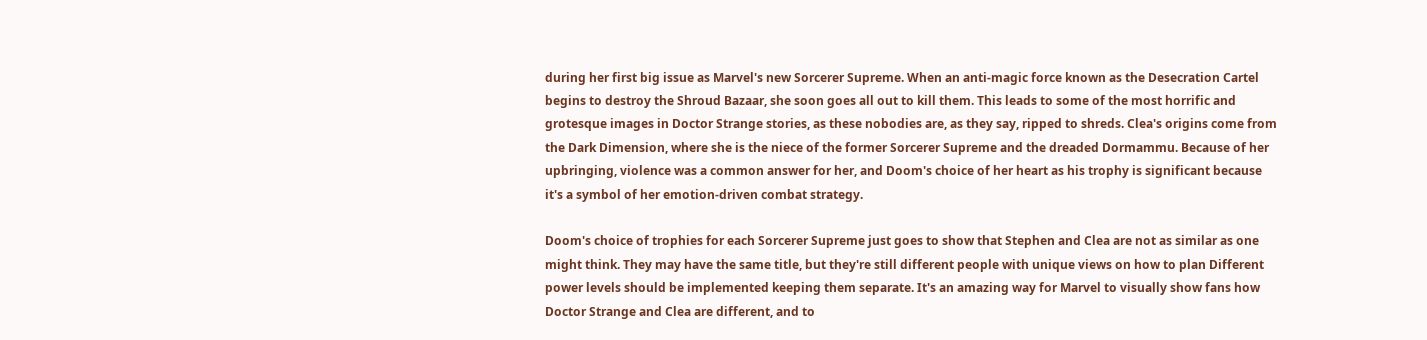during her first big issue as Marvel's new Sorcerer Supreme. When an anti-magic force known as the Desecration Cartel begins to destroy the Shroud Bazaar, she soon goes all out to kill them. This leads to some of the most horrific and grotesque images in Doctor Strange stories, as these nobodies are, as they say, ripped to shreds. Clea's origins come from the Dark Dimension, where she is the niece of the former Sorcerer Supreme and the dreaded Dormammu. Because of her upbringing, violence was a common answer for her, and Doom's choice of her heart as his trophy is significant because it's a symbol of her emotion-driven combat strategy.

Doom's choice of trophies for each Sorcerer Supreme just goes to show that Stephen and Clea are not as similar as one might think. They may have the same title, but they're still different people with unique views on how to plan Different power levels should be implemented keeping them separate. It's an amazing way for Marvel to visually show fans how Doctor Strange and Clea are different, and to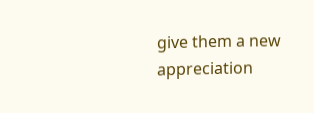give them a new appreciation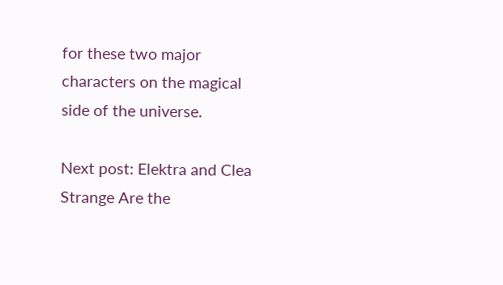for these two major characters on the magical side of the universe.

Next post: Elektra and Clea Strange Are the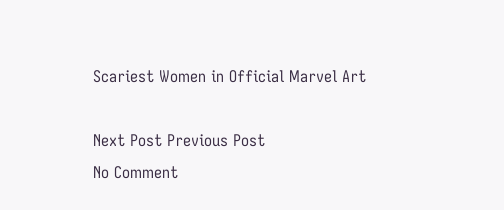Scariest Women in Official Marvel Art

Next Post Previous Post
No Comment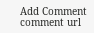Add Comment
comment url